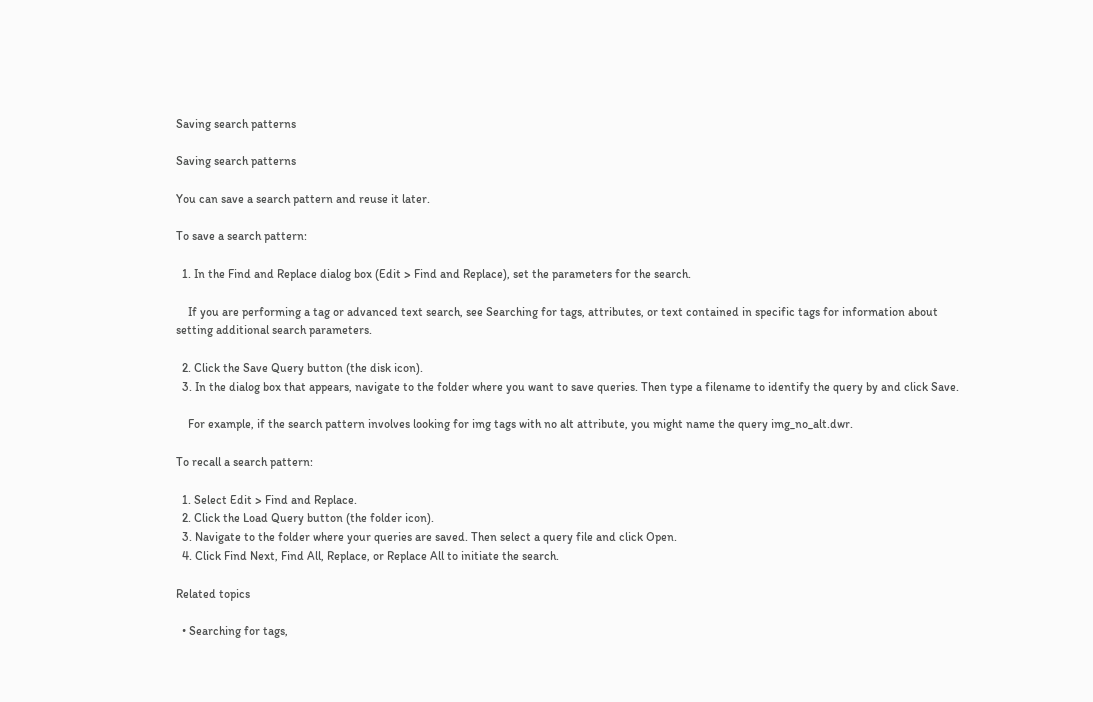Saving search patterns

Saving search patterns

You can save a search pattern and reuse it later.

To save a search pattern:

  1. In the Find and Replace dialog box (Edit > Find and Replace), set the parameters for the search.

    If you are performing a tag or advanced text search, see Searching for tags, attributes, or text contained in specific tags for information about setting additional search parameters.

  2. Click the Save Query button (the disk icon).
  3. In the dialog box that appears, navigate to the folder where you want to save queries. Then type a filename to identify the query by and click Save.

    For example, if the search pattern involves looking for img tags with no alt attribute, you might name the query img_no_alt.dwr.

To recall a search pattern:

  1. Select Edit > Find and Replace.
  2. Click the Load Query button (the folder icon).
  3. Navigate to the folder where your queries are saved. Then select a query file and click Open.
  4. Click Find Next, Find All, Replace, or Replace All to initiate the search.

Related topics

  • Searching for tags,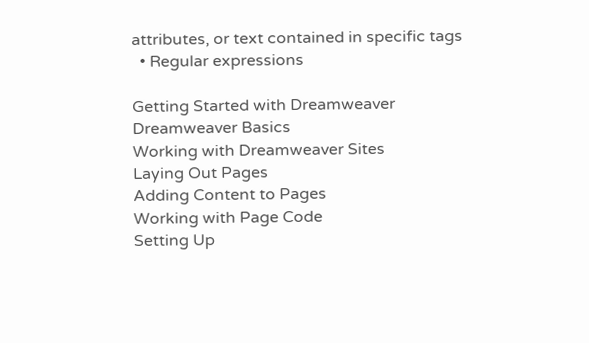attributes, or text contained in specific tags
  • Regular expressions

Getting Started with Dreamweaver
Dreamweaver Basics
Working with Dreamweaver Sites
Laying Out Pages
Adding Content to Pages
Working with Page Code
Setting Up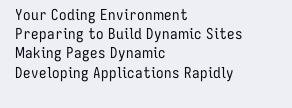Your Coding Environment
Preparing to Build Dynamic Sites
Making Pages Dynamic
Developing Applications Rapidly